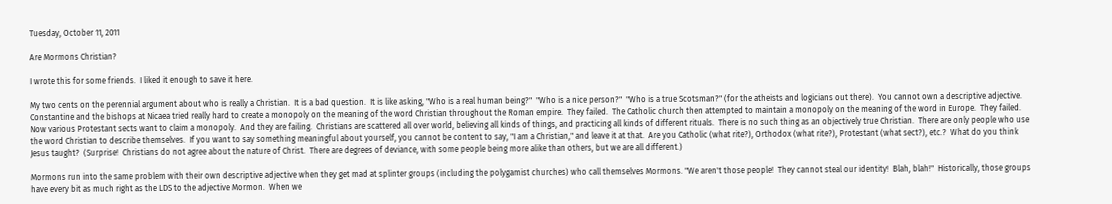Tuesday, October 11, 2011

Are Mormons Christian?

I wrote this for some friends.  I liked it enough to save it here.

My two cents on the perennial argument about who is really a Christian.  It is a bad question.  It is like asking, "Who is a real human being?"  "Who is a nice person?"  "Who is a true Scotsman?" (for the atheists and logicians out there).  You cannot own a descriptive adjective.  Constantine and the bishops at Nicaea tried really hard to create a monopoly on the meaning of the word Christian throughout the Roman empire.  They failed.  The Catholic church then attempted to maintain a monopoly on the meaning of the word in Europe.  They failed.  Now various Protestant sects want to claim a monopoly.  And they are failing.  Christians are scattered all over world, believing all kinds of things, and practicing all kinds of different rituals.  There is no such thing as an objectively true Christian.  There are only people who use the word Christian to describe themselves.  If you want to say something meaningful about yourself, you cannot be content to say, "I am a Christian," and leave it at that.  Are you Catholic (what rite?), Orthodox (what rite?), Protestant (what sect?), etc.?  What do you think Jesus taught?  (Surprise!  Christians do not agree about the nature of Christ.  There are degrees of deviance, with some people being more alike than others, but we are all different.)

Mormons run into the same problem with their own descriptive adjective when they get mad at splinter groups (including the polygamist churches) who call themselves Mormons. "We aren't those people!  They cannot steal our identity!  Blah, blah!"  Historically, those groups have every bit as much right as the LDS to the adjective Mormon.  When we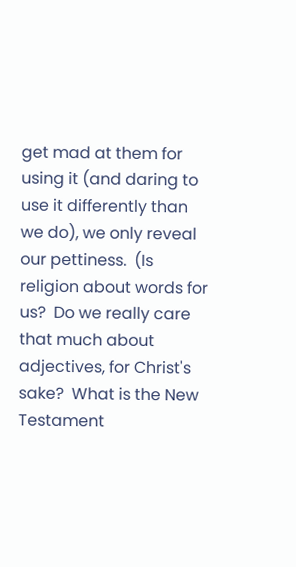get mad at them for using it (and daring to use it differently than we do), we only reveal our pettiness.  (Is religion about words for us?  Do we really care that much about adjectives, for Christ's sake?  What is the New Testament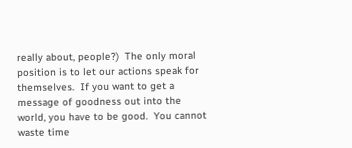really about, people?)  The only moral position is to let our actions speak for themselves.  If you want to get a message of goodness out into the world, you have to be good.  You cannot waste time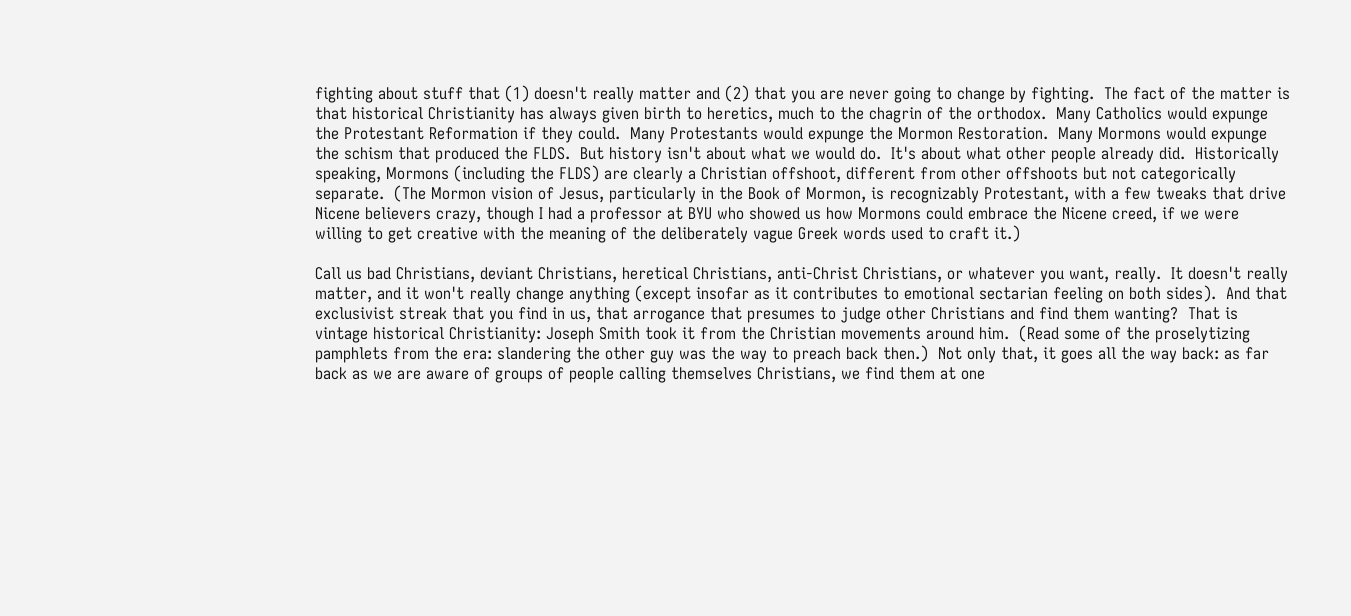fighting about stuff that (1) doesn't really matter and (2) that you are never going to change by fighting.  The fact of the matter is that historical Christianity has always given birth to heretics, much to the chagrin of the orthodox.  Many Catholics would expunge the Protestant Reformation if they could.  Many Protestants would expunge the Mormon Restoration.  Many Mormons would expunge the schism that produced the FLDS.  But history isn't about what we would do.  It's about what other people already did.  Historically speaking, Mormons (including the FLDS) are clearly a Christian offshoot, different from other offshoots but not categorically separate.  (The Mormon vision of Jesus, particularly in the Book of Mormon, is recognizably Protestant, with a few tweaks that drive Nicene believers crazy, though I had a professor at BYU who showed us how Mormons could embrace the Nicene creed, if we were willing to get creative with the meaning of the deliberately vague Greek words used to craft it.)

Call us bad Christians, deviant Christians, heretical Christians, anti-Christ Christians, or whatever you want, really.  It doesn't really matter, and it won't really change anything (except insofar as it contributes to emotional sectarian feeling on both sides).  And that exclusivist streak that you find in us, that arrogance that presumes to judge other Christians and find them wanting?  That is vintage historical Christianity: Joseph Smith took it from the Christian movements around him.  (Read some of the proselytizing pamphlets from the era: slandering the other guy was the way to preach back then.)  Not only that, it goes all the way back: as far back as we are aware of groups of people calling themselves Christians, we find them at one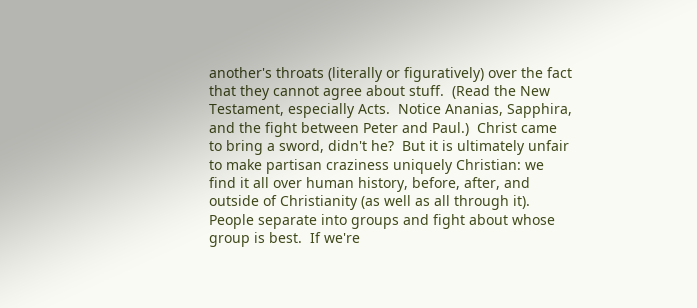another's throats (literally or figuratively) over the fact that they cannot agree about stuff.  (Read the New Testament, especially Acts.  Notice Ananias, Sapphira, and the fight between Peter and Paul.)  Christ came to bring a sword, didn't he?  But it is ultimately unfair to make partisan craziness uniquely Christian: we find it all over human history, before, after, and outside of Christianity (as well as all through it).  People separate into groups and fight about whose group is best.  If we're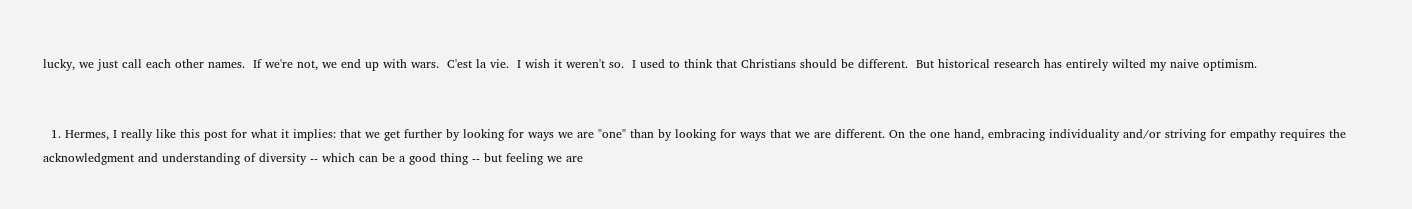lucky, we just call each other names.  If we're not, we end up with wars.  C'est la vie.  I wish it weren't so.  I used to think that Christians should be different.  But historical research has entirely wilted my naive optimism.


  1. Hermes, I really like this post for what it implies: that we get further by looking for ways we are "one" than by looking for ways that we are different. On the one hand, embracing individuality and/or striving for empathy requires the acknowledgment and understanding of diversity -- which can be a good thing -- but feeling we are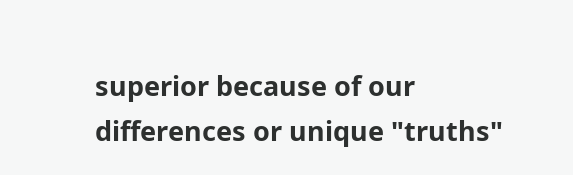superior because of our differences or unique "truths"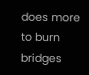does more to burn bridges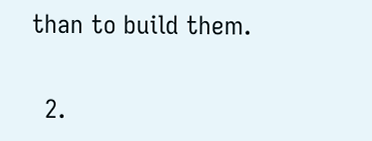than to build them.

  2.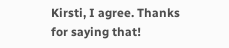Kirsti, I agree. Thanks for saying that!